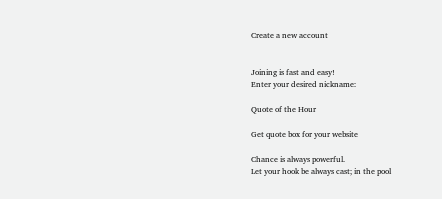Create a new account


Joining is fast and easy!
Enter your desired nickname:

Quote of the Hour

Get quote box for your website

Chance is always powerful.
Let your hook be always cast; in the pool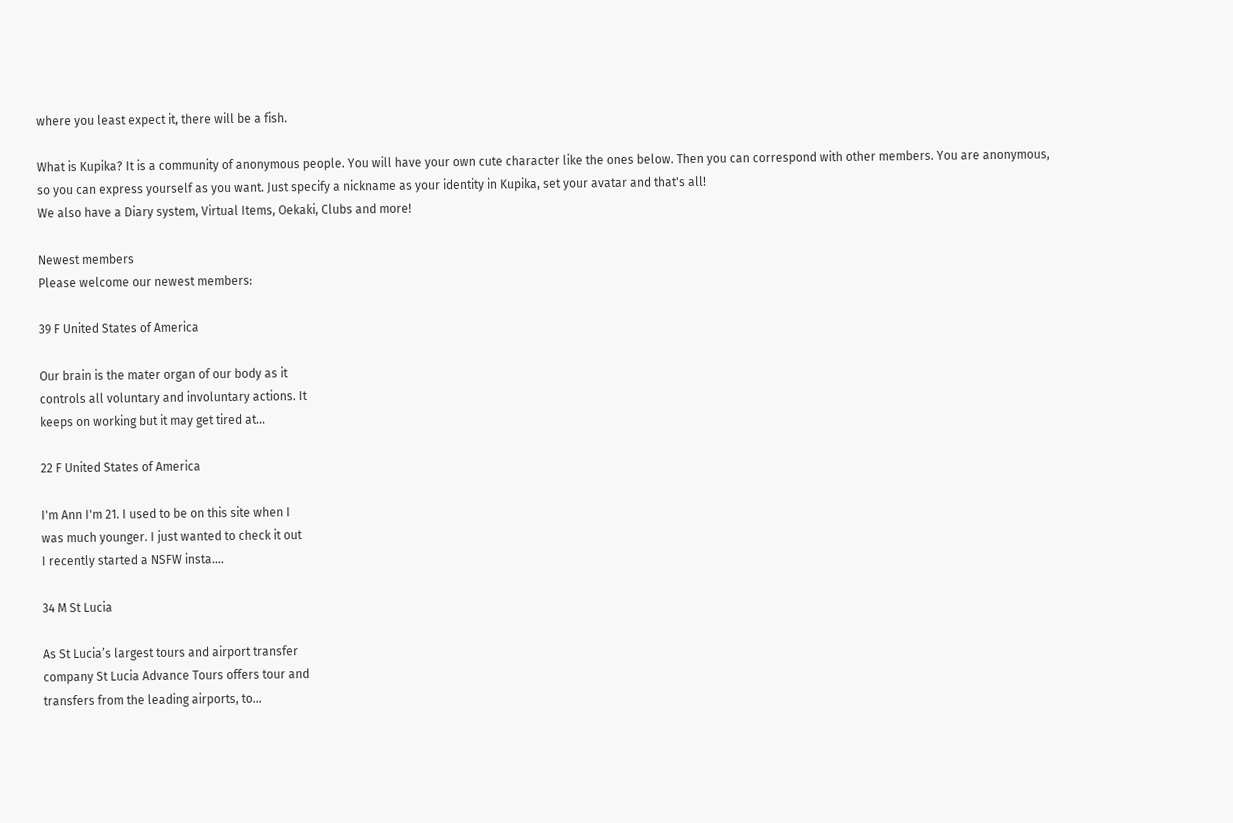where you least expect it, there will be a fish.

What is Kupika? It is a community of anonymous people. You will have your own cute character like the ones below. Then you can correspond with other members. You are anonymous, so you can express yourself as you want. Just specify a nickname as your identity in Kupika, set your avatar and that's all!
We also have a Diary system, Virtual Items, Oekaki, Clubs and more!

Newest members
Please welcome our newest members:

39 F United States of America

Our brain is the mater organ of our body as it
controls all voluntary and involuntary actions. It
keeps on working but it may get tired at...

22 F United States of America

I'm Ann I'm 21. I used to be on this site when I
was much younger. I just wanted to check it out
I recently started a NSFW insta....

34 M St Lucia

As St Lucia’s largest tours and airport transfer
company St Lucia Advance Tours offers tour and
transfers from the leading airports, to...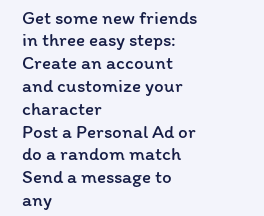Get some new friends in three easy steps:
Create an account and customize your character
Post a Personal Ad or do a random match
Send a message to any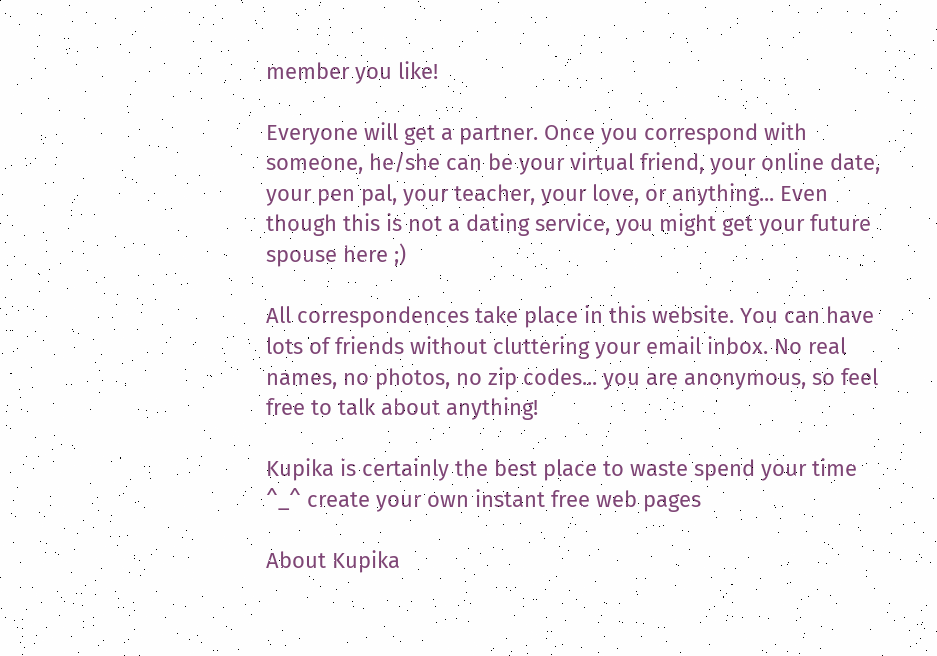member you like!

Everyone will get a partner. Once you correspond with someone, he/she can be your virtual friend, your online date, your pen pal, your teacher, your love, or anything... Even though this is not a dating service, you might get your future spouse here ;)

All correspondences take place in this website. You can have lots of friends without cluttering your email inbox. No real names, no photos, no zip codes... you are anonymous, so feel free to talk about anything!

Kupika is certainly the best place to waste spend your time ^_^ create your own instant free web pages

About Kupika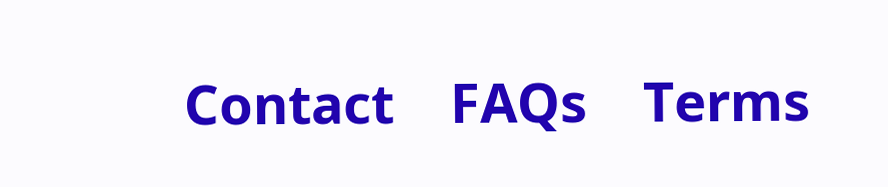Contact    FAQs    Terms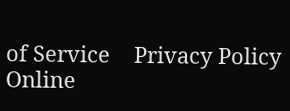of Service    Privacy Policy    Online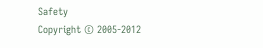Safety
Copyright © 2005-2012